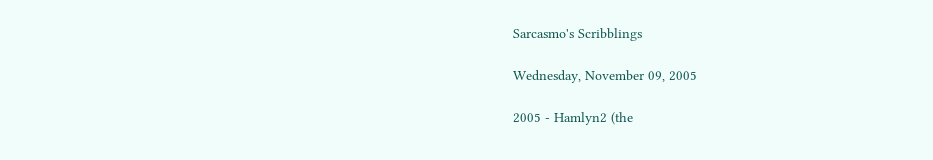Sarcasmo's Scribblings

Wednesday, November 09, 2005

2005 - Hamlyn2 (the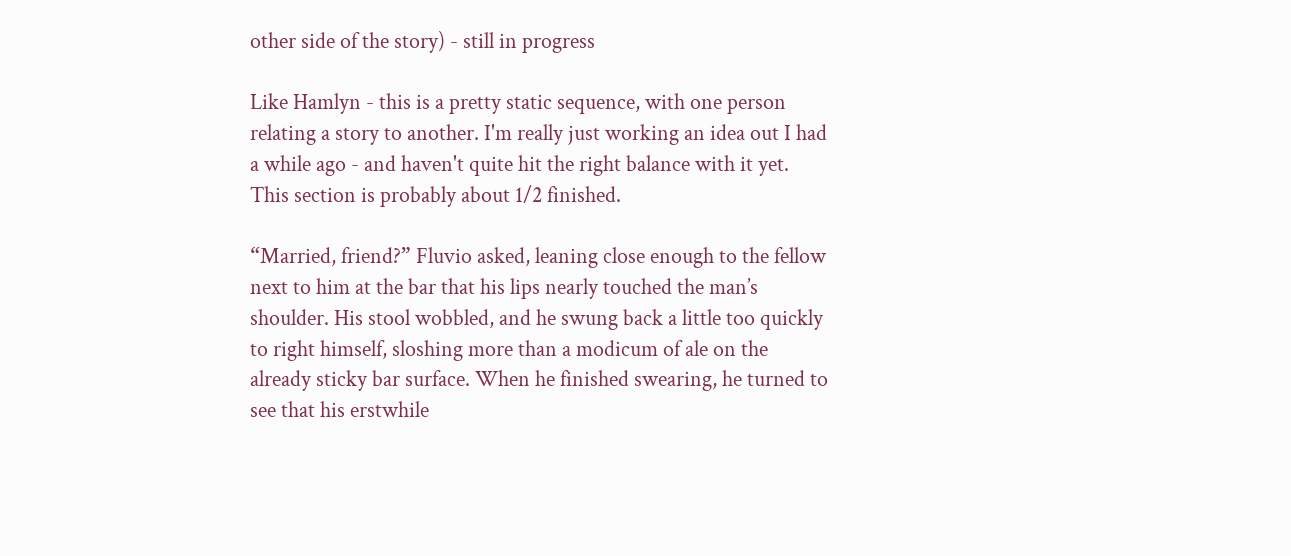other side of the story) - still in progress

Like Hamlyn - this is a pretty static sequence, with one person relating a story to another. I'm really just working an idea out I had a while ago - and haven't quite hit the right balance with it yet. This section is probably about 1/2 finished.

“Married, friend?” Fluvio asked, leaning close enough to the fellow next to him at the bar that his lips nearly touched the man’s shoulder. His stool wobbled, and he swung back a little too quickly to right himself, sloshing more than a modicum of ale on the already sticky bar surface. When he finished swearing, he turned to see that his erstwhile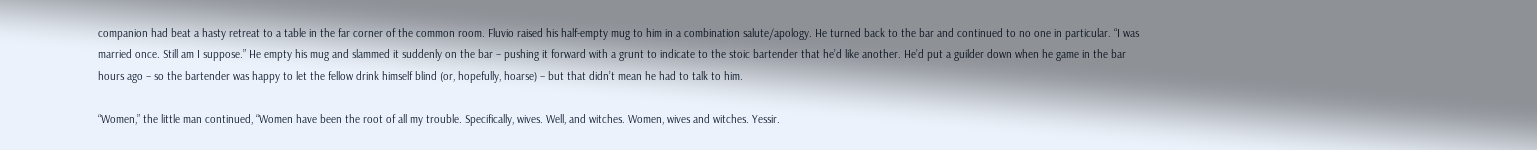companion had beat a hasty retreat to a table in the far corner of the common room. Fluvio raised his half-empty mug to him in a combination salute/apology. He turned back to the bar and continued to no one in particular. “I was married once. Still am I suppose.” He empty his mug and slammed it suddenly on the bar – pushing it forward with a grunt to indicate to the stoic bartender that he’d like another. He’d put a guilder down when he game in the bar hours ago – so the bartender was happy to let the fellow drink himself blind (or, hopefully, hoarse) – but that didn’t mean he had to talk to him.

“Women,” the little man continued, “Women have been the root of all my trouble. Specifically, wives. Well, and witches. Women, wives and witches. Yessir.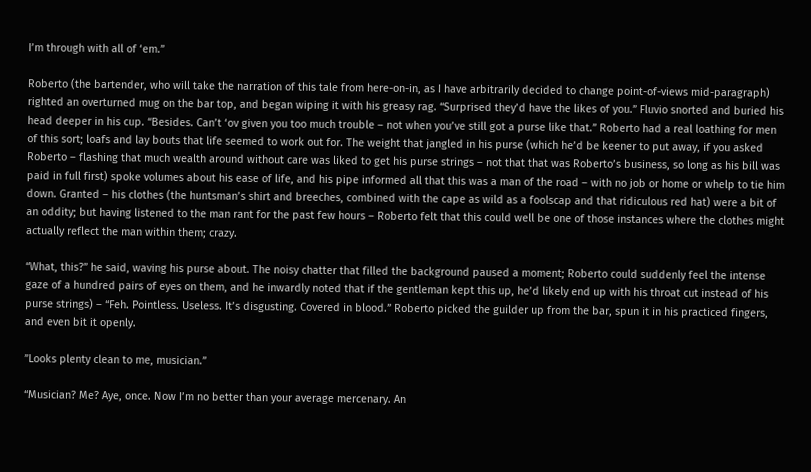I’m through with all of ‘em.”

Roberto (the bartender, who will take the narration of this tale from here-on-in, as I have arbitrarily decided to change point-of-views mid-paragraph) righted an overturned mug on the bar top, and began wiping it with his greasy rag. “Surprised they’d have the likes of you.” Fluvio snorted and buried his head deeper in his cup. “Besides. Can’t ‘ov given you too much trouble – not when you’ve still got a purse like that.” Roberto had a real loathing for men of this sort; loafs and lay bouts that life seemed to work out for. The weight that jangled in his purse (which he’d be keener to put away, if you asked Roberto – flashing that much wealth around without care was liked to get his purse strings – not that that was Roberto’s business, so long as his bill was paid in full first) spoke volumes about his ease of life, and his pipe informed all that this was a man of the road – with no job or home or whelp to tie him down. Granted – his clothes (the huntsman’s shirt and breeches, combined with the cape as wild as a foolscap and that ridiculous red hat) were a bit of an oddity; but having listened to the man rant for the past few hours – Roberto felt that this could well be one of those instances where the clothes might actually reflect the man within them; crazy.

“What, this?” he said, waving his purse about. The noisy chatter that filled the background paused a moment; Roberto could suddenly feel the intense gaze of a hundred pairs of eyes on them, and he inwardly noted that if the gentleman kept this up, he’d likely end up with his throat cut instead of his purse strings) – “Feh. Pointless. Useless. It’s disgusting. Covered in blood.” Roberto picked the guilder up from the bar, spun it in his practiced fingers, and even bit it openly.

”Looks plenty clean to me, musician.”

“Musician? Me? Aye, once. Now I’m no better than your average mercenary. An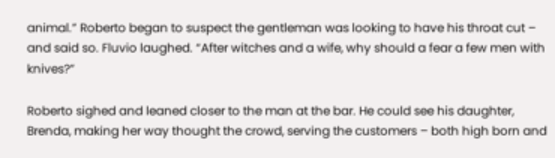animal.” Roberto began to suspect the gentleman was looking to have his throat cut – and said so. Fluvio laughed. “After witches and a wife, why should a fear a few men with knives?”

Roberto sighed and leaned closer to the man at the bar. He could see his daughter, Brenda, making her way thought the crowd, serving the customers – both high born and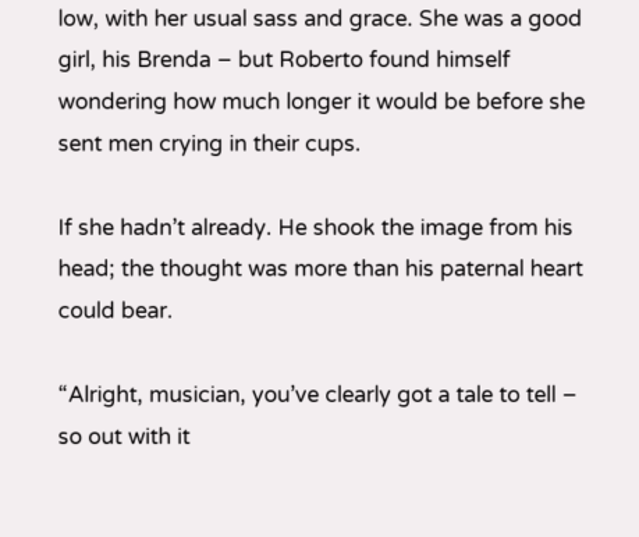low, with her usual sass and grace. She was a good girl, his Brenda – but Roberto found himself wondering how much longer it would be before she sent men crying in their cups.

If she hadn’t already. He shook the image from his head; the thought was more than his paternal heart could bear.

“Alright, musician, you’ve clearly got a tale to tell – so out with it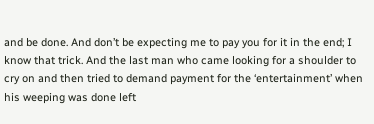and be done. And don’t be expecting me to pay you for it in the end; I know that trick. And the last man who came looking for a shoulder to cry on and then tried to demand payment for the ‘entertainment’ when his weeping was done left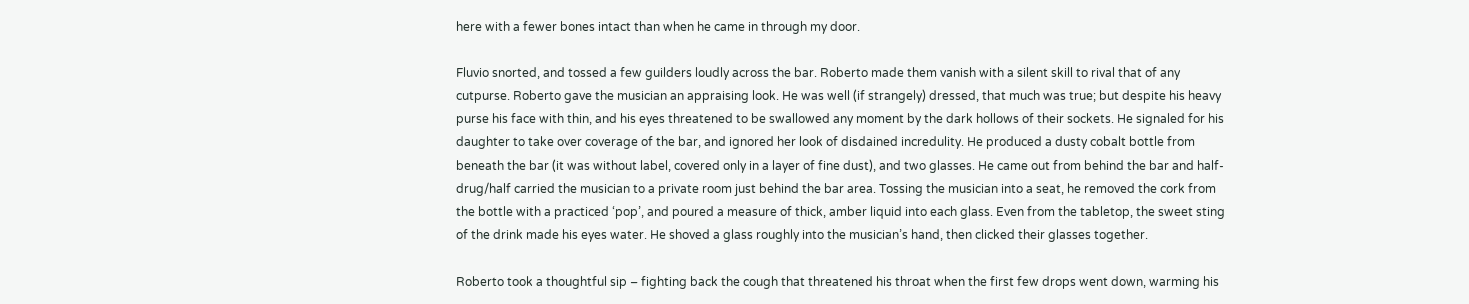here with a fewer bones intact than when he came in through my door.

Fluvio snorted, and tossed a few guilders loudly across the bar. Roberto made them vanish with a silent skill to rival that of any cutpurse. Roberto gave the musician an appraising look. He was well (if strangely) dressed, that much was true; but despite his heavy purse his face with thin, and his eyes threatened to be swallowed any moment by the dark hollows of their sockets. He signaled for his daughter to take over coverage of the bar, and ignored her look of disdained incredulity. He produced a dusty cobalt bottle from beneath the bar (it was without label, covered only in a layer of fine dust), and two glasses. He came out from behind the bar and half-drug/half carried the musician to a private room just behind the bar area. Tossing the musician into a seat, he removed the cork from the bottle with a practiced ‘pop’, and poured a measure of thick, amber liquid into each glass. Even from the tabletop, the sweet sting of the drink made his eyes water. He shoved a glass roughly into the musician’s hand, then clicked their glasses together.

Roberto took a thoughtful sip – fighting back the cough that threatened his throat when the first few drops went down, warming his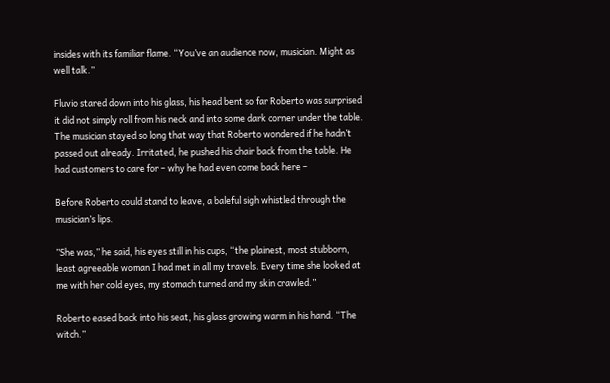insides with its familiar flame. “You’ve an audience now, musician. Might as well talk.”

Fluvio stared down into his glass, his head bent so far Roberto was surprised it did not simply roll from his neck and into some dark corner under the table. The musician stayed so long that way that Roberto wondered if he hadn’t passed out already. Irritated, he pushed his chair back from the table. He had customers to care for – why he had even come back here –

Before Roberto could stand to leave, a baleful sigh whistled through the musician’s lips.

”She was,” he said, his eyes still in his cups, “the plainest, most stubborn, least agreeable woman I had met in all my travels. Every time she looked at me with her cold eyes, my stomach turned and my skin crawled.”

Roberto eased back into his seat, his glass growing warm in his hand. “The witch.”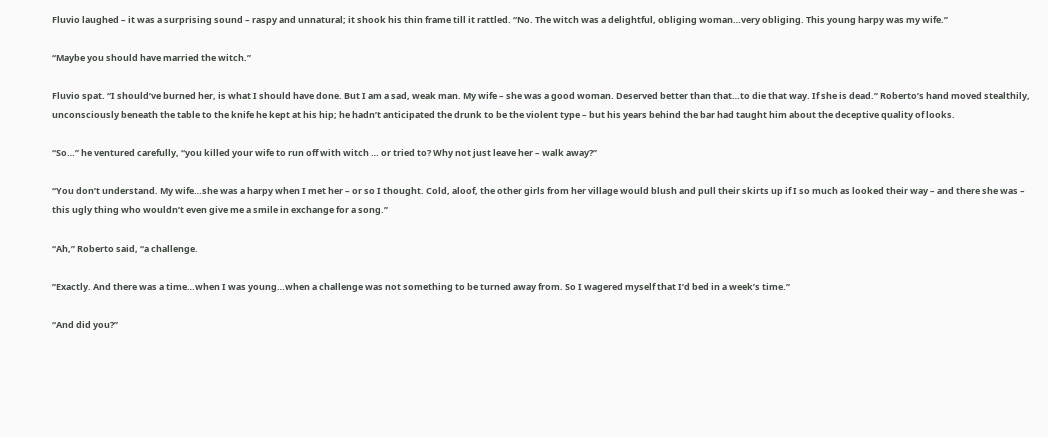Fluvio laughed – it was a surprising sound – raspy and unnatural; it shook his thin frame till it rattled. “No. The witch was a delightful, obliging woman…very obliging. This young harpy was my wife.”

“Maybe you should have married the witch.”

Fluvio spat. “I should’ve burned her, is what I should have done. But I am a sad, weak man. My wife – she was a good woman. Deserved better than that…to die that way. If she is dead.” Roberto’s hand moved stealthily, unconsciously beneath the table to the knife he kept at his hip; he hadn’t anticipated the drunk to be the violent type – but his years behind the bar had taught him about the deceptive quality of looks.

“So…” he ventured carefully, “you killed your wife to run off with witch … or tried to? Why not just leave her – walk away?”

“You don’t understand. My wife…she was a harpy when I met her – or so I thought. Cold, aloof, the other girls from her village would blush and pull their skirts up if I so much as looked their way – and there she was – this ugly thing who wouldn’t even give me a smile in exchange for a song.”

“Ah,” Roberto said, “a challenge.

”Exactly. And there was a time…when I was young…when a challenge was not something to be turned away from. So I wagered myself that I’d bed in a week’s time.”

“And did you?”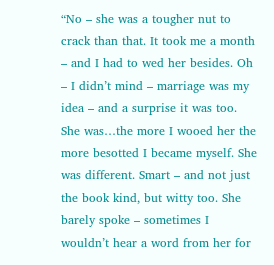“No – she was a tougher nut to crack than that. It took me a month – and I had to wed her besides. Oh – I didn’t mind – marriage was my idea – and a surprise it was too. She was…the more I wooed her the more besotted I became myself. She was different. Smart – and not just the book kind, but witty too. She barely spoke – sometimes I wouldn’t hear a word from her for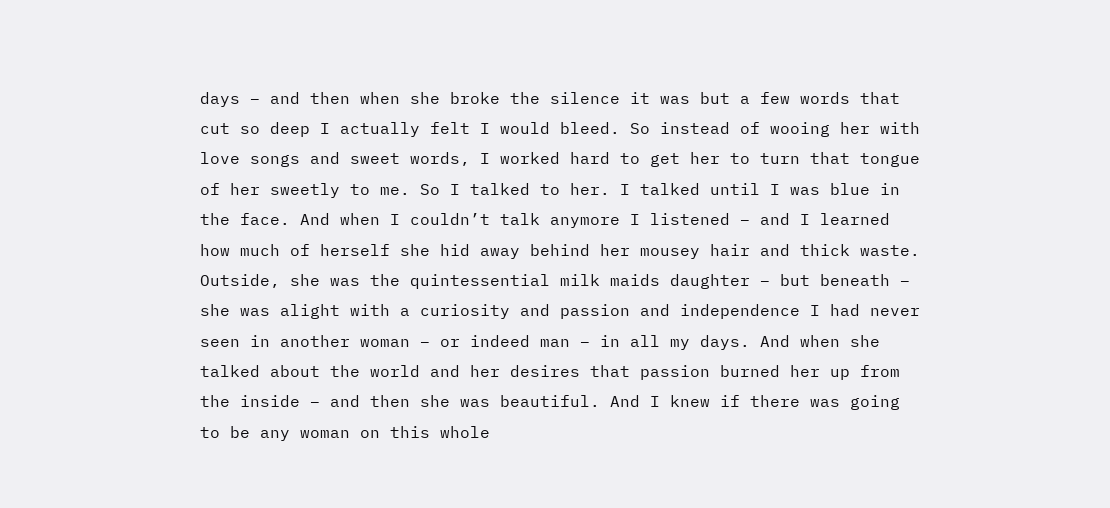days – and then when she broke the silence it was but a few words that cut so deep I actually felt I would bleed. So instead of wooing her with love songs and sweet words, I worked hard to get her to turn that tongue of her sweetly to me. So I talked to her. I talked until I was blue in the face. And when I couldn’t talk anymore I listened – and I learned how much of herself she hid away behind her mousey hair and thick waste. Outside, she was the quintessential milk maids daughter – but beneath – she was alight with a curiosity and passion and independence I had never seen in another woman – or indeed man – in all my days. And when she talked about the world and her desires that passion burned her up from the inside – and then she was beautiful. And I knew if there was going to be any woman on this whole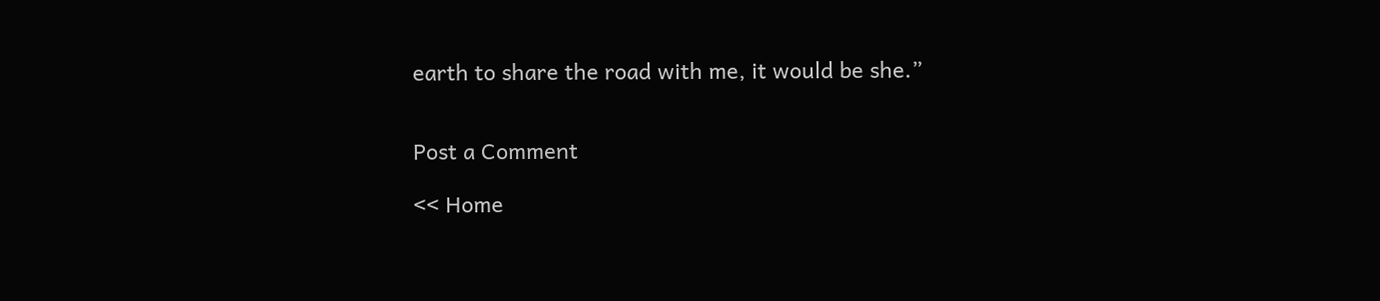earth to share the road with me, it would be she.”


Post a Comment

<< Home